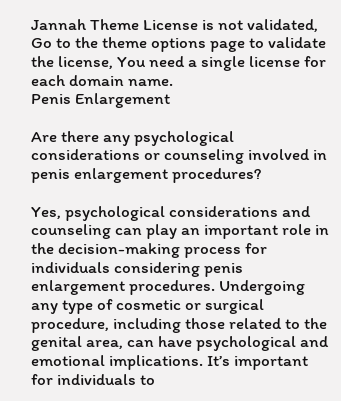Jannah Theme License is not validated, Go to the theme options page to validate the license, You need a single license for each domain name.
Penis Enlargement

Are there any psychological considerations or counseling involved in penis enlargement procedures?

Yes, psychological considerations and counseling can play an important role in the decision-making process for individuals considering penis enlargement procedures. Undergoing any type of cosmetic or surgical procedure, including those related to the genital area, can have psychological and emotional implications. It’s important for individuals to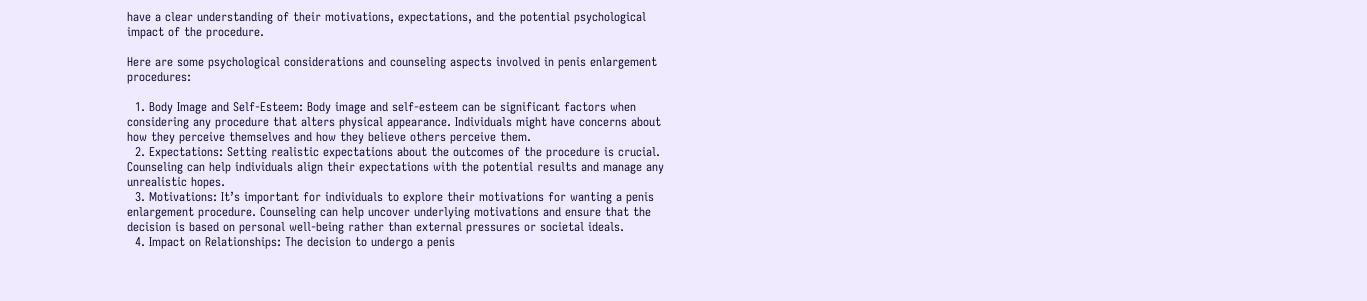have a clear understanding of their motivations, expectations, and the potential psychological impact of the procedure.

Here are some psychological considerations and counseling aspects involved in penis enlargement procedures:

  1. Body Image and Self-Esteem: Body image and self-esteem can be significant factors when considering any procedure that alters physical appearance. Individuals might have concerns about how they perceive themselves and how they believe others perceive them.
  2. Expectations: Setting realistic expectations about the outcomes of the procedure is crucial. Counseling can help individuals align their expectations with the potential results and manage any unrealistic hopes.
  3. Motivations: It’s important for individuals to explore their motivations for wanting a penis enlargement procedure. Counseling can help uncover underlying motivations and ensure that the decision is based on personal well-being rather than external pressures or societal ideals.
  4. Impact on Relationships: The decision to undergo a penis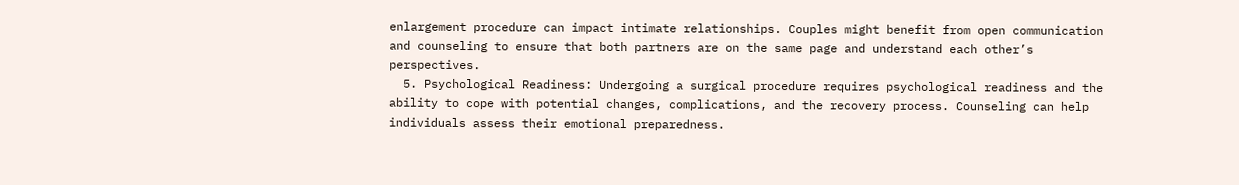enlargement procedure can impact intimate relationships. Couples might benefit from open communication and counseling to ensure that both partners are on the same page and understand each other’s perspectives.
  5. Psychological Readiness: Undergoing a surgical procedure requires psychological readiness and the ability to cope with potential changes, complications, and the recovery process. Counseling can help individuals assess their emotional preparedness.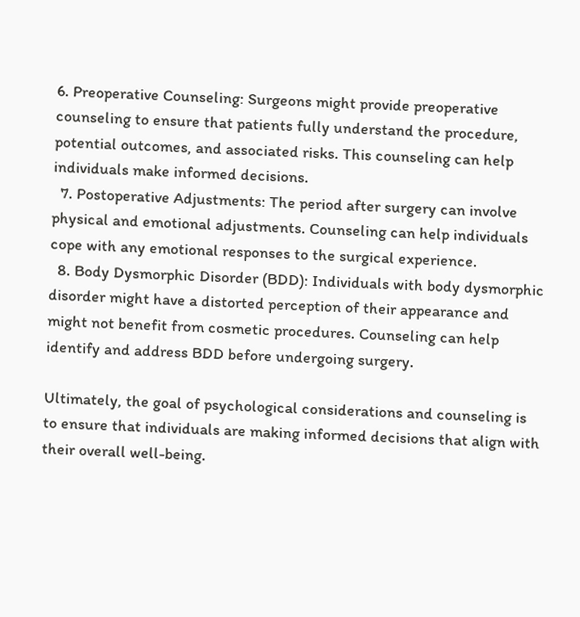6. Preoperative Counseling: Surgeons might provide preoperative counseling to ensure that patients fully understand the procedure, potential outcomes, and associated risks. This counseling can help individuals make informed decisions.
  7. Postoperative Adjustments: The period after surgery can involve physical and emotional adjustments. Counseling can help individuals cope with any emotional responses to the surgical experience.
  8. Body Dysmorphic Disorder (BDD): Individuals with body dysmorphic disorder might have a distorted perception of their appearance and might not benefit from cosmetic procedures. Counseling can help identify and address BDD before undergoing surgery.

Ultimately, the goal of psychological considerations and counseling is to ensure that individuals are making informed decisions that align with their overall well-being.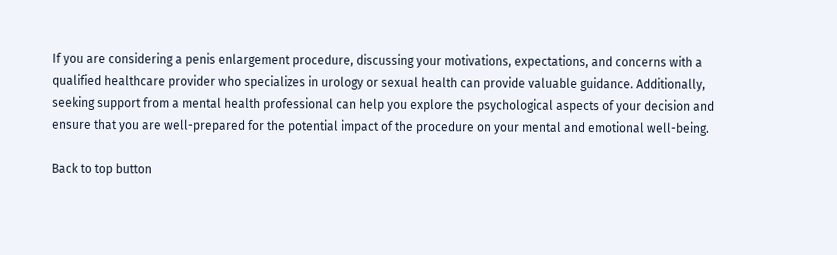If you are considering a penis enlargement procedure, discussing your motivations, expectations, and concerns with a qualified healthcare provider who specializes in urology or sexual health can provide valuable guidance. Additionally, seeking support from a mental health professional can help you explore the psychological aspects of your decision and ensure that you are well-prepared for the potential impact of the procedure on your mental and emotional well-being.

Back to top button